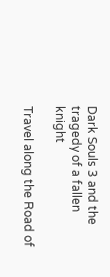Dark Souls 3 and the tragedy of a fallen knight

Travel along the Road of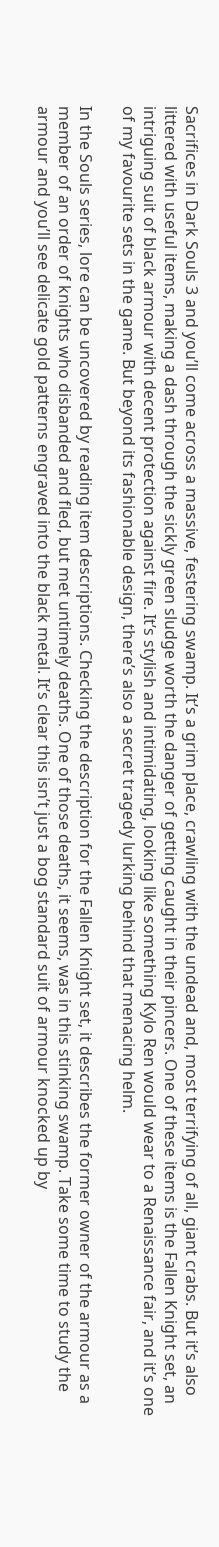Sacrifices in Dark Souls 3 and you’ll come across a massive, festering swamp. It’s a grim place, crawling with the undead and, most terrifying of all, giant crabs. But it’s also littered with useful items, making a dash through the sickly green sludge worth the danger of getting caught in their pincers. One of these items is the Fallen Knight set, an intriguing suit of black armour with decent protection against fire. It’s stylish and intimidating, looking like something Kylo Ren would wear to a Renaissance fair, and it’s one of my favourite sets in the game. But beyond its fashionable design, there’s also a secret tragedy lurking behind that menacing helm.

In the Souls series, lore can be uncovered by reading item descriptions. Checking the description for the Fallen Knight set, it describes the former owner of the armour as a member of an order of knights who disbanded and fled, but met untimely deaths. One of those deaths, it seems, was in this stinking swamp. Take some time to study the armour and you’ll see delicate gold patterns engraved into the black metal. It’s clear this isn’t just a bog standard suit of armour knocked up by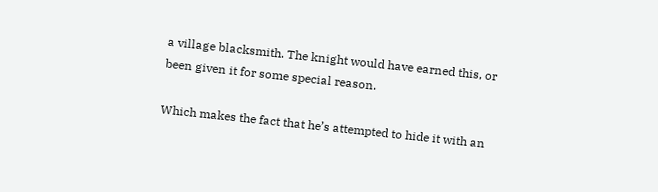a village blacksmith. The knight would have earned this, or been given it for some special reason.

Which makes the fact that he’s attempted to hide it with an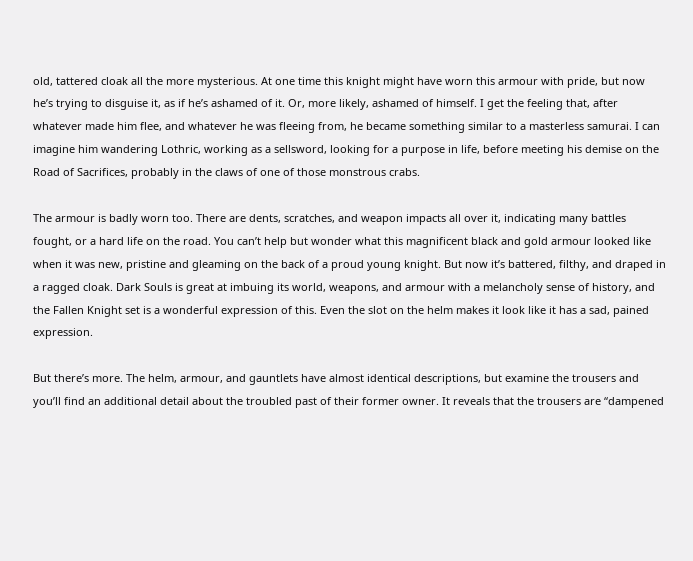old, tattered cloak all the more mysterious. At one time this knight might have worn this armour with pride, but now he’s trying to disguise it, as if he’s ashamed of it. Or, more likely, ashamed of himself. I get the feeling that, after whatever made him flee, and whatever he was fleeing from, he became something similar to a masterless samurai. I can imagine him wandering Lothric, working as a sellsword, looking for a purpose in life, before meeting his demise on the Road of Sacrifices, probably in the claws of one of those monstrous crabs.

The armour is badly worn too. There are dents, scratches, and weapon impacts all over it, indicating many battles fought, or a hard life on the road. You can’t help but wonder what this magnificent black and gold armour looked like when it was new, pristine and gleaming on the back of a proud young knight. But now it’s battered, filthy, and draped in a ragged cloak. Dark Souls is great at imbuing its world, weapons, and armour with a melancholy sense of history, and the Fallen Knight set is a wonderful expression of this. Even the slot on the helm makes it look like it has a sad, pained expression.

But there’s more. The helm, armour, and gauntlets have almost identical descriptions, but examine the trousers and you’ll find an additional detail about the troubled past of their former owner. It reveals that the trousers are “dampened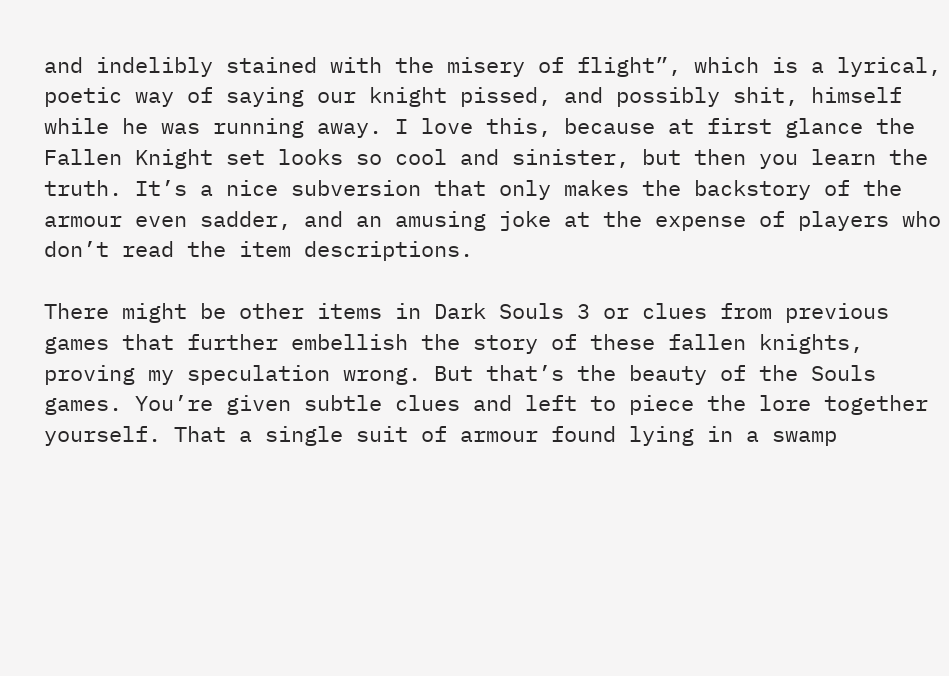and indelibly stained with the misery of flight”, which is a lyrical, poetic way of saying our knight pissed, and possibly shit, himself while he was running away. I love this, because at first glance the Fallen Knight set looks so cool and sinister, but then you learn the truth. It’s a nice subversion that only makes the backstory of the armour even sadder, and an amusing joke at the expense of players who don’t read the item descriptions.

There might be other items in Dark Souls 3 or clues from previous games that further embellish the story of these fallen knights, proving my speculation wrong. But that’s the beauty of the Souls games. You’re given subtle clues and left to piece the lore together yourself. That a single suit of armour found lying in a swamp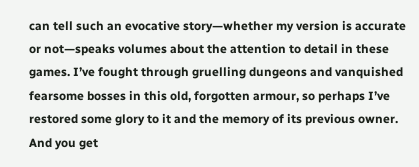can tell such an evocative story—whether my version is accurate or not—speaks volumes about the attention to detail in these games. I’ve fought through gruelling dungeons and vanquished fearsome bosses in this old, forgotten armour, so perhaps I’ve restored some glory to it and the memory of its previous owner. And you get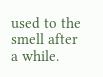used to the smell after a while.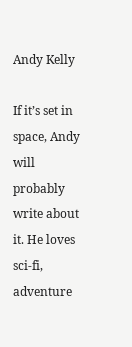Andy Kelly

If it’s set in space, Andy will probably write about it. He loves sci-fi, adventure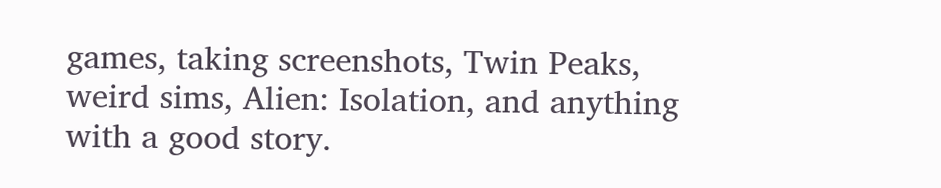games, taking screenshots, Twin Peaks, weird sims, Alien: Isolation, and anything with a good story.